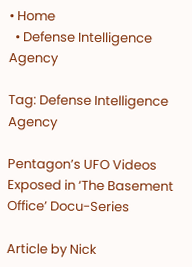• Home
  • Defense Intelligence Agency

Tag: Defense Intelligence Agency

Pentagon’s UFO Videos Exposed in ‘The Basement Office’ Docu-Series

Article by Nick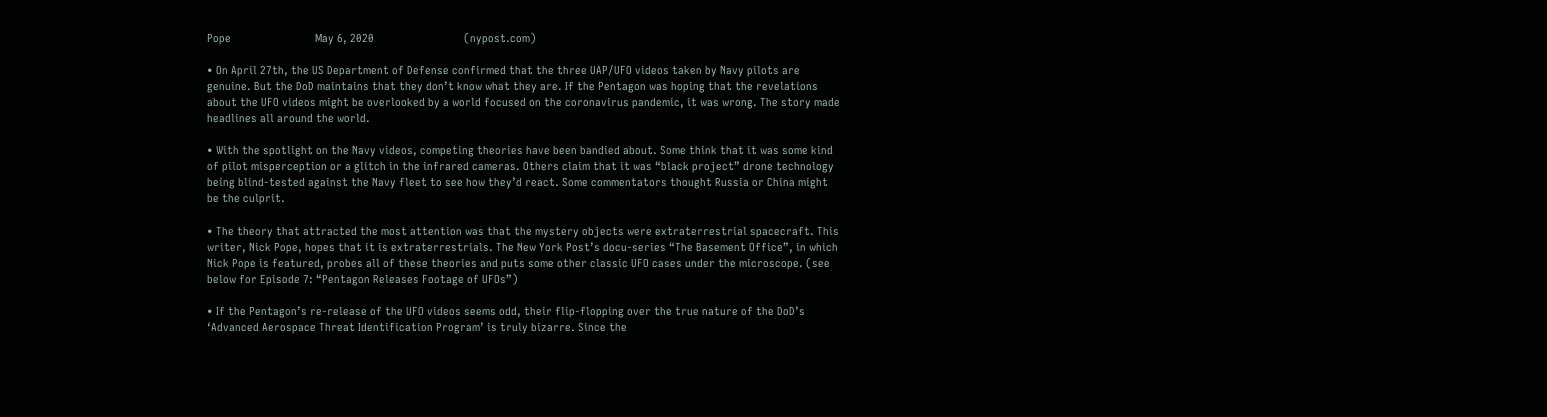Pope                            May 6, 2020                              (nypost.com)

• On April 27th, the US Department of Defense confirmed that the three UAP/UFO videos taken by Navy pilots are genuine. But the DoD maintains that they don’t know what they are. If the Pentagon was hoping that the revelations about the UFO videos might be overlooked by a world focused on the coronavirus pandemic, it was wrong. The story made headlines all around the world.

• With the spotlight on the Navy videos, competing theories have been bandied about. Some think that it was some kind of pilot misperception or a glitch in the infrared cameras. Others claim that it was “black project” drone technology being blind-tested against the Navy fleet to see how they’d react. Some commentators thought Russia or China might be the culprit.

• The theory that attracted the most attention was that the mystery objects were extraterrestrial spacecraft. This writer, Nick Pope, hopes that it is extraterrestrials. The New York Post’s docu-series “The Basement Office”, in which Nick Pope is featured, probes all of these theories and puts some other classic UFO cases under the microscope. (see below for Episode 7: “Pentagon Releases Footage of UFOs”)

• If the Pentagon’s re-release of the UFO videos seems odd, their flip-flopping over the true nature of the DoD’s ‘Advanced Aerospace Threat Identification Program’ is truly bizarre. Since the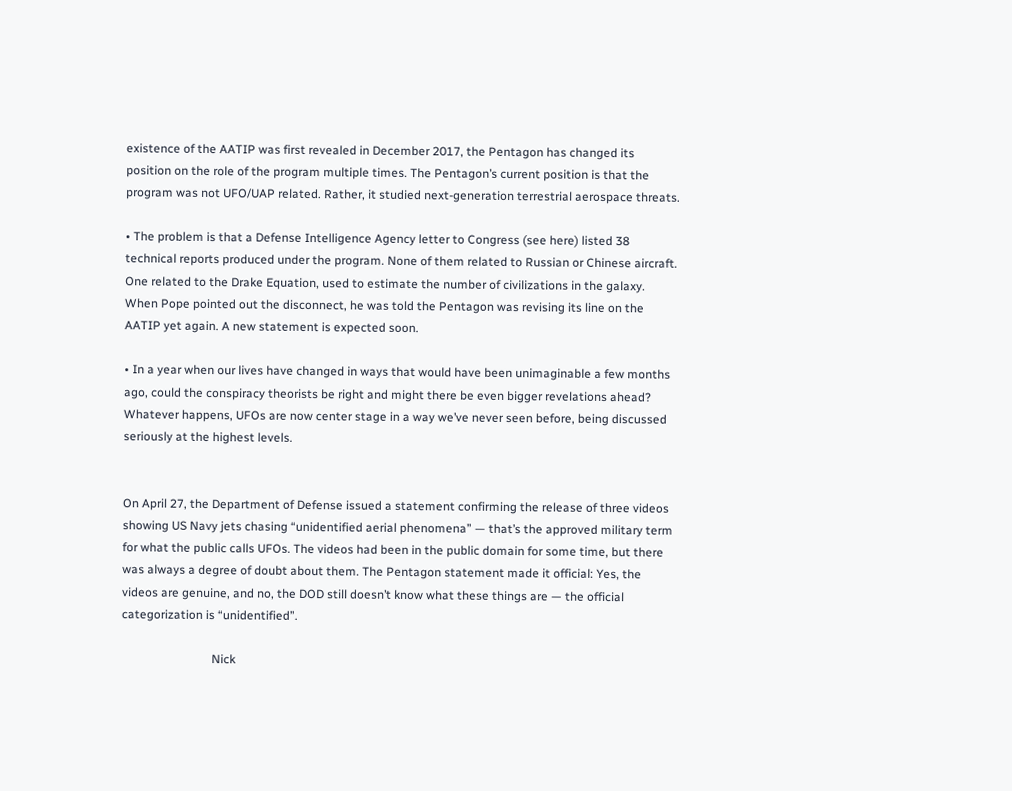existence of the AATIP was first revealed in December 2017, the Pentagon has changed its position on the role of the program multiple times. The Pentagon’s current position is that the program was not UFO/UAP related. Rather, it studied next-generation terrestrial aerospace threats.

• The problem is that a Defense Intelligence Agency letter to Congress (see here) listed 38 technical reports produced under the program. None of them related to Russian or Chinese aircraft. One related to the Drake Equation, used to estimate the number of civilizations in the galaxy. When Pope pointed out the disconnect, he was told the Pentagon was revising its line on the AATIP yet again. A new statement is expected soon.

• In a year when our lives have changed in ways that would have been unimaginable a few months ago, could the conspiracy theorists be right and might there be even bigger revelations ahead? Whatever happens, UFOs are now center stage in a way we’ve never seen before, being discussed seriously at the highest levels.


On April 27, the Department of Defense issued a statement confirming the release of three videos showing US Navy jets chasing “unidentified aerial phenomena” — that’s the approved military term for what the public calls UFOs. The videos had been in the public domain for some time, but there was always a degree of doubt about them. The Pentagon statement made it official: Yes, the videos are genuine, and no, the DOD still doesn’t know what these things are — the official categorization is “unidentified”.

                              Nick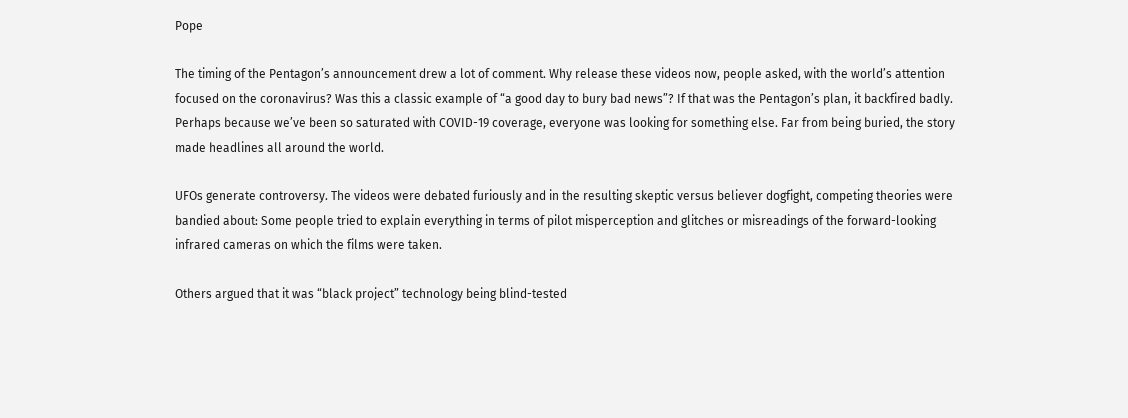Pope

The timing of the Pentagon’s announcement drew a lot of comment. Why release these videos now, people asked, with the world’s attention focused on the coronavirus? Was this a classic example of “a good day to bury bad news”? If that was the Pentagon’s plan, it backfired badly. Perhaps because we’ve been so saturated with COVID-19 coverage, everyone was looking for something else. Far from being buried, the story made headlines all around the world.

UFOs generate controversy. The videos were debated furiously and in the resulting skeptic versus believer dogfight, competing theories were bandied about: Some people tried to explain everything in terms of pilot misperception and glitches or misreadings of the forward-looking infrared cameras on which the films were taken.

Others argued that it was “black project” technology being blind-tested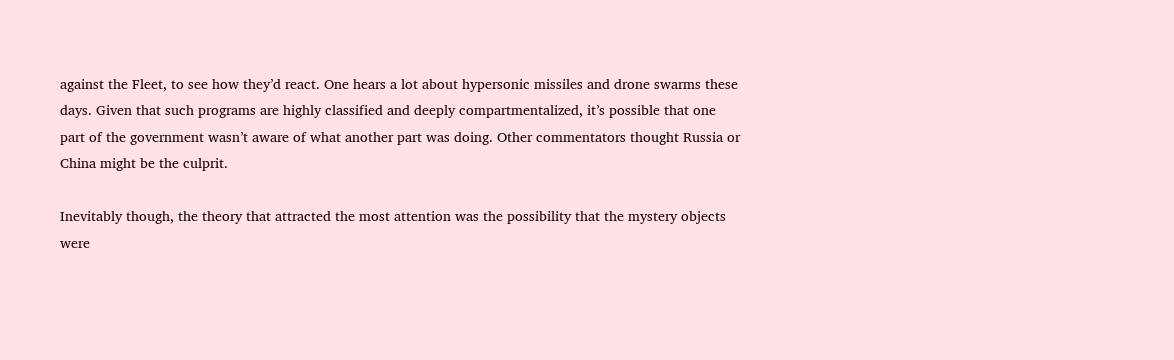against the Fleet, to see how they’d react. One hears a lot about hypersonic missiles and drone swarms these days. Given that such programs are highly classified and deeply compartmentalized, it’s possible that one part of the government wasn’t aware of what another part was doing. Other commentators thought Russia or China might be the culprit.

Inevitably though, the theory that attracted the most attention was the possibility that the mystery objects were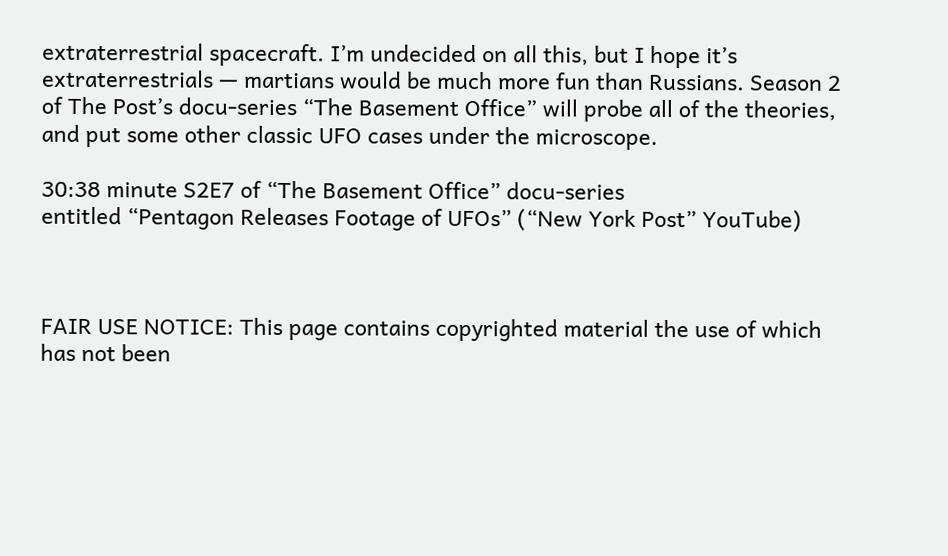extraterrestrial spacecraft. I’m undecided on all this, but I hope it’s extraterrestrials — martians would be much more fun than Russians. Season 2 of The Post’s docu-series “The Basement Office” will probe all of the theories, and put some other classic UFO cases under the microscope.

30:38 minute S2E7 of “The Basement Office” docu-series
entitled “Pentagon Releases Footage of UFOs” (“New York Post” YouTube)



FAIR USE NOTICE: This page contains copyrighted material the use of which has not been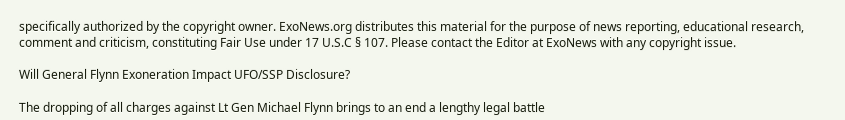specifically authorized by the copyright owner. ExoNews.org distributes this material for the purpose of news reporting, educational research, comment and criticism, constituting Fair Use under 17 U.S.C § 107. Please contact the Editor at ExoNews with any copyright issue.

Will General Flynn Exoneration Impact UFO/SSP Disclosure?

The dropping of all charges against Lt Gen Michael Flynn brings to an end a lengthy legal battle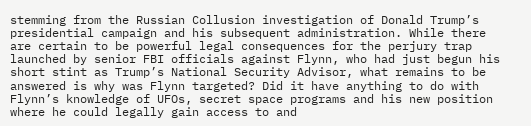stemming from the Russian Collusion investigation of Donald Trump’s presidential campaign and his subsequent administration. While there are certain to be powerful legal consequences for the perjury trap launched by senior FBI officials against Flynn, who had just begun his short stint as Trump’s National Security Advisor, what remains to be answered is why was Flynn targeted? Did it have anything to do with Flynn’s knowledge of UFOs, secret space programs and his new position where he could legally gain access to and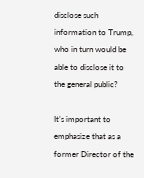disclose such information to Trump, who in turn would be able to disclose it to the general public?

It’s important to emphasize that as a former Director of the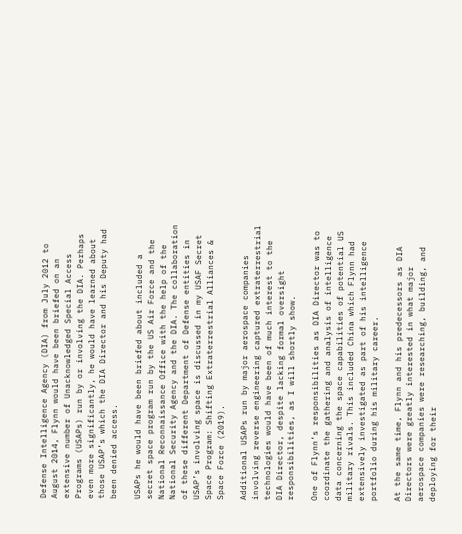Defense Intelligence Agency (DIA) from July 2012 to August 2014, Flynn would have been briefed on an extensive number of Unacknowledged Special Access Programs (USAPs) run by or involving the DIA. Perhaps even more significantly, he would have learned about those USAP’s which the DIA Director and his Deputy had been denied access.

USAPs he would have been briefed about included a secret space program run by the US Air Force and the National Reconnaissance Office with the help of the National Security Agency and the DIA. The collaboration of these different Department of Defense entities in USAP’s involving space is discussed in my USAF Secret Space Program: Shifting Extraterrestrial Alliances & Space Force (2019).

Additional USAPs run by major aerospace companies involving reverse engineering captured extraterrestrial technologies would have been of much interest to the DIA Director, despite lacking formal oversight responsibilities, as I will shortly show.

One of Flynn’s responsibilities as DIA Director was to coordinate the gathering and analysis of intelligence data concerning the space capabilities of potential US military rivals. This included China which Flynn had extensively investigated as part of his intelligence portfolio during his military career.

At the same time, Flynn and his predecessors as DIA Directors were greatly interested in what major aerospace companies were researching, building, and deploying for their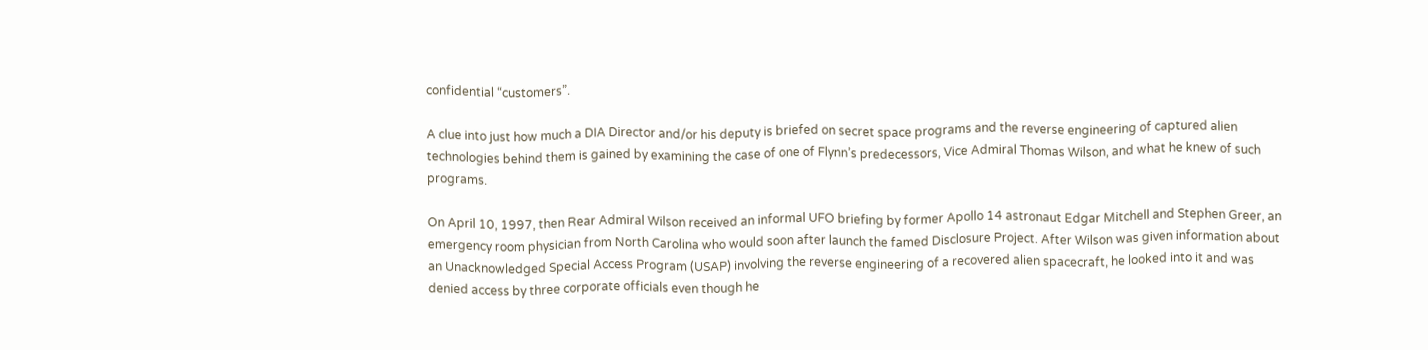confidential “customers”.

A clue into just how much a DIA Director and/or his deputy is briefed on secret space programs and the reverse engineering of captured alien technologies behind them is gained by examining the case of one of Flynn’s predecessors, Vice Admiral Thomas Wilson, and what he knew of such programs.

On April 10, 1997, then Rear Admiral Wilson received an informal UFO briefing by former Apollo 14 astronaut Edgar Mitchell and Stephen Greer, an emergency room physician from North Carolina who would soon after launch the famed Disclosure Project. After Wilson was given information about an Unacknowledged Special Access Program (USAP) involving the reverse engineering of a recovered alien spacecraft, he looked into it and was denied access by three corporate officials even though he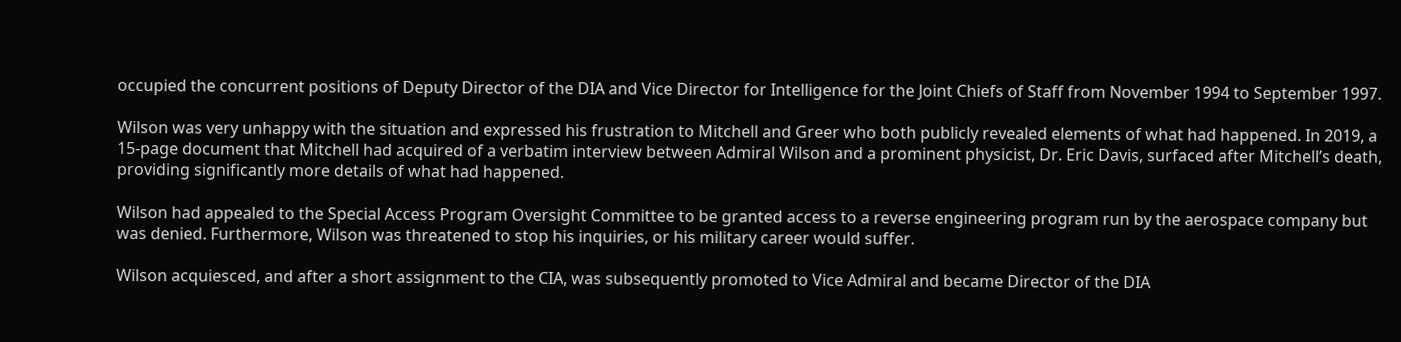occupied the concurrent positions of Deputy Director of the DIA and Vice Director for Intelligence for the Joint Chiefs of Staff from November 1994 to September 1997.

Wilson was very unhappy with the situation and expressed his frustration to Mitchell and Greer who both publicly revealed elements of what had happened. In 2019, a 15-page document that Mitchell had acquired of a verbatim interview between Admiral Wilson and a prominent physicist, Dr. Eric Davis, surfaced after Mitchell’s death, providing significantly more details of what had happened.

Wilson had appealed to the Special Access Program Oversight Committee to be granted access to a reverse engineering program run by the aerospace company but was denied. Furthermore, Wilson was threatened to stop his inquiries, or his military career would suffer.

Wilson acquiesced, and after a short assignment to the CIA, was subsequently promoted to Vice Admiral and became Director of the DIA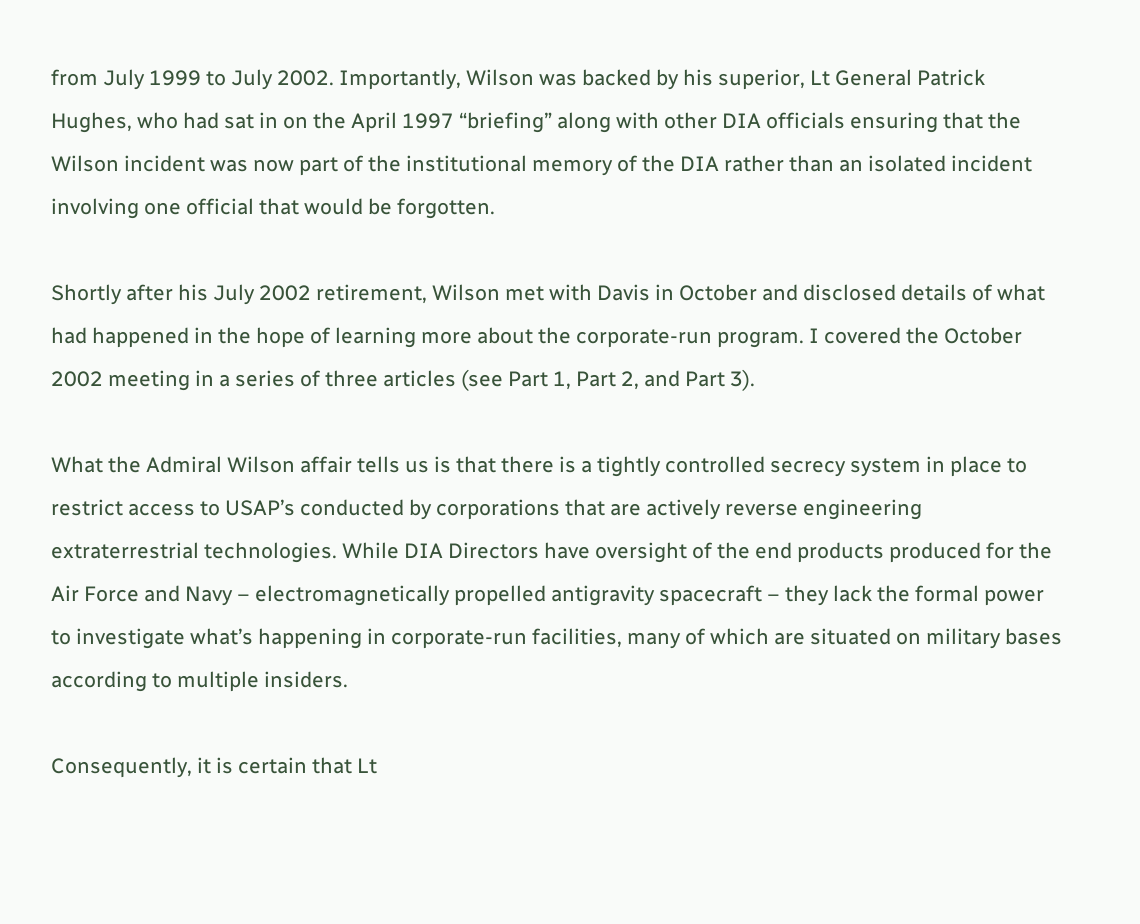from July 1999 to July 2002. Importantly, Wilson was backed by his superior, Lt General Patrick Hughes, who had sat in on the April 1997 “briefing” along with other DIA officials ensuring that the Wilson incident was now part of the institutional memory of the DIA rather than an isolated incident involving one official that would be forgotten.

Shortly after his July 2002 retirement, Wilson met with Davis in October and disclosed details of what had happened in the hope of learning more about the corporate-run program. I covered the October 2002 meeting in a series of three articles (see Part 1, Part 2, and Part 3).

What the Admiral Wilson affair tells us is that there is a tightly controlled secrecy system in place to restrict access to USAP’s conducted by corporations that are actively reverse engineering extraterrestrial technologies. While DIA Directors have oversight of the end products produced for the Air Force and Navy – electromagnetically propelled antigravity spacecraft – they lack the formal power to investigate what’s happening in corporate-run facilities, many of which are situated on military bases according to multiple insiders.

Consequently, it is certain that Lt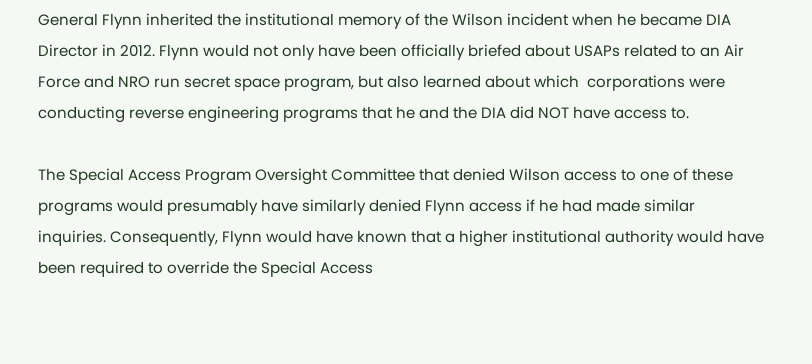General Flynn inherited the institutional memory of the Wilson incident when he became DIA Director in 2012. Flynn would not only have been officially briefed about USAPs related to an Air Force and NRO run secret space program, but also learned about which  corporations were conducting reverse engineering programs that he and the DIA did NOT have access to.

The Special Access Program Oversight Committee that denied Wilson access to one of these programs would presumably have similarly denied Flynn access if he had made similar inquiries. Consequently, Flynn would have known that a higher institutional authority would have been required to override the Special Access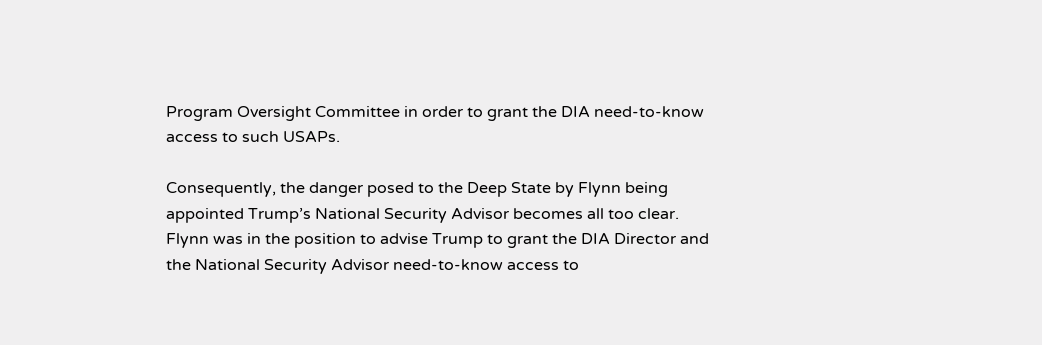Program Oversight Committee in order to grant the DIA need-to-know access to such USAPs.

Consequently, the danger posed to the Deep State by Flynn being appointed Trump’s National Security Advisor becomes all too clear. Flynn was in the position to advise Trump to grant the DIA Director and the National Security Advisor need-to-know access to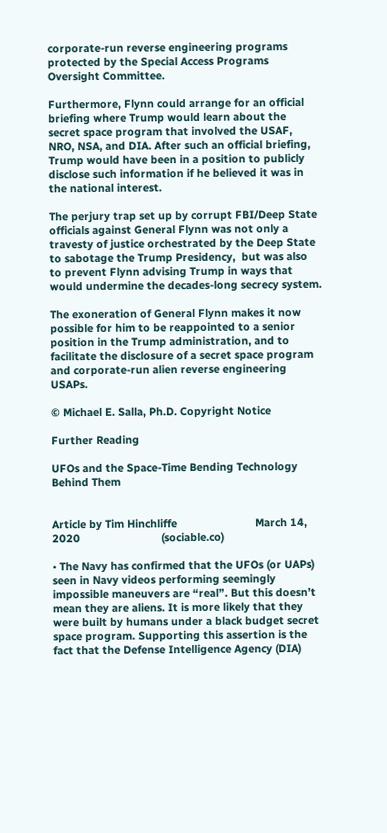corporate-run reverse engineering programs protected by the Special Access Programs Oversight Committee.

Furthermore, Flynn could arrange for an official briefing where Trump would learn about the secret space program that involved the USAF, NRO, NSA, and DIA. After such an official briefing, Trump would have been in a position to publicly disclose such information if he believed it was in the national interest.

The perjury trap set up by corrupt FBI/Deep State officials against General Flynn was not only a travesty of justice orchestrated by the Deep State to sabotage the Trump Presidency,  but was also to prevent Flynn advising Trump in ways that would undermine the decades-long secrecy system.

The exoneration of General Flynn makes it now possible for him to be reappointed to a senior position in the Trump administration, and to facilitate the disclosure of a secret space program and corporate-run alien reverse engineering USAPs.

© Michael E. Salla, Ph.D. Copyright Notice

Further Reading

UFOs and the Space-Time Bending Technology Behind Them


Article by Tim Hinchliffe                          March 14, 2020                           (sociable.co)

• The Navy has confirmed that the UFOs (or UAPs) seen in Navy videos performing seemingly impossible maneuvers are “real”. But this doesn’t mean they are aliens. It is more likely that they were built by humans under a black budget secret space program. Supporting this assertion is the fact that the Defense Intelligence Agency (DIA)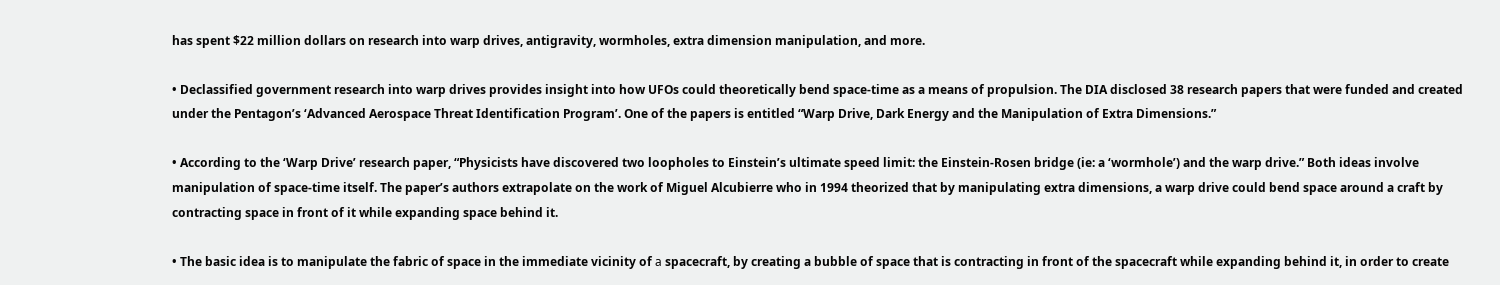has spent $22 million dollars on research into warp drives, antigravity, wormholes, extra dimension manipulation, and more.

• Declassified government research into warp drives provides insight into how UFOs could theoretically bend space-time as a means of propulsion. The DIA disclosed 38 research papers that were funded and created under the Pentagon’s ‘Advanced Aerospace Threat Identification Program’. One of the papers is entitled “Warp Drive, Dark Energy and the Manipulation of Extra Dimensions.”

• According to the ‘Warp Drive’ research paper, “Physicists have discovered two loopholes to Einstein’s ultimate speed limit: the Einstein-Rosen bridge (ie: a ‘wormhole’) and the warp drive.” Both ideas involve manipulation of space-time itself. The paper’s authors extrapolate on the work of Miguel Alcubierre who in 1994 theorized that by manipulating extra dimensions, a warp drive could bend space around a craft by contracting space in front of it while expanding space behind it.

• The basic idea is to manipulate the fabric of space in the immediate vicinity of а spacecraft, by creating a bubble of space that is contracting in front of the spacecraft while expanding behind it, in order to create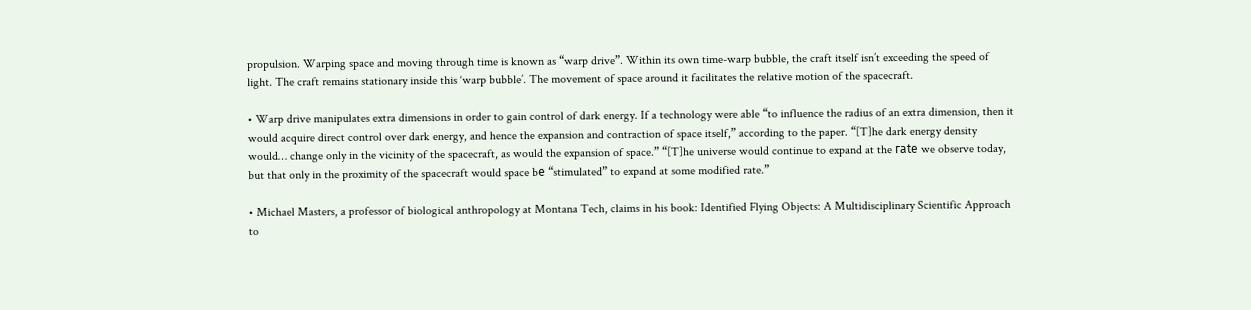propulsion. Warping space and moving through time is known as “warp drive”. Within its own time-warp bubble, the craft itself isn’t exceeding the speed of light. The craft remains stationary inside this ‘warp bubble’. The movement of space around it facilitates the relative motion of the spacecraft.

• Warp drive manipulates extra dimensions in order to gain control of dark energy. If a technology were able “to influence the radius of an extra dimension, then it would acquire direct control over dark energy, and hence the expansion and contraction of space itself,” according to the paper. “[T]he dark energy density would… change only in the vicinity of the spacecraft, as would the expansion of space.” “[T]he universe would continue to expand at the гаtе we observe today, but that only in the proximity of the spacecraft would space bе “stimulated” to expand at some modified rate.”

• Michael Masters, a professor of biological anthropology at Montana Tech, claims in his book: Identified Flying Objects: A Multidisciplinary Scientific Approach to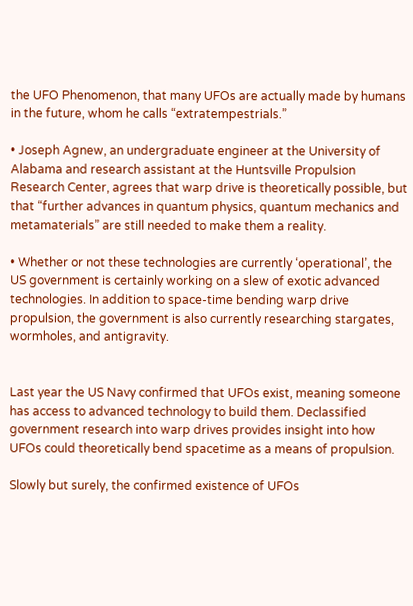the UFO Phenomenon, that many UFOs are actually made by humans in the future, whom he calls “extratempestrials.”

• Joseph Agnew, an undergraduate engineer at the University of Alabama and research assistant at the Huntsville Propulsion Research Center, agrees that warp drive is theoretically possible, but that “further advances in quantum physics, quantum mechanics and metamaterials” are still needed to make them a reality.

• Whether or not these technologies are currently ‘operational’, the US government is certainly working on a slew of exotic advanced technologies. In addition to space-time bending warp drive propulsion, the government is also currently researching stargates, wormholes, and antigravity.


Last year the US Navy confirmed that UFOs exist, meaning someone has access to advanced technology to build them. Declassified government research into warp drives provides insight into how UFOs could theoretically bend spacetime as a means of propulsion.

Slowly but surely, the confirmed existence of UFOs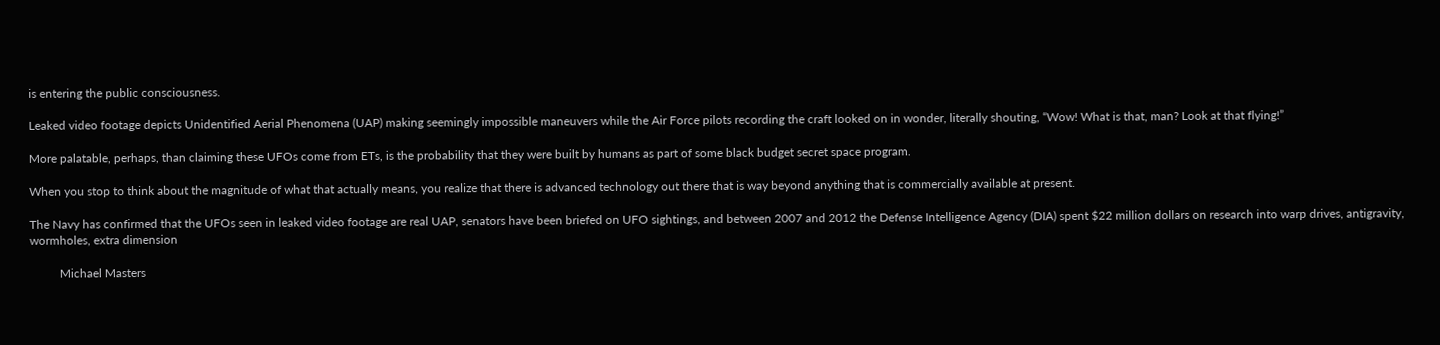is entering the public consciousness.

Leaked video footage depicts Unidentified Aerial Phenomena (UAP) making seemingly impossible maneuvers while the Air Force pilots recording the craft looked on in wonder, literally shouting, “Wow! What is that, man? Look at that flying!”

More palatable, perhaps, than claiming these UFOs come from ETs, is the probability that they were built by humans as part of some black budget secret space program.

When you stop to think about the magnitude of what that actually means, you realize that there is advanced technology out there that is way beyond anything that is commercially available at present.

The Navy has confirmed that the UFOs seen in leaked video footage are real UAP, senators have been briefed on UFO sightings, and between 2007 and 2012 the Defense Intelligence Agency (DIA) spent $22 million dollars on research into warp drives, antigravity, wormholes, extra dimension

          Michael Masters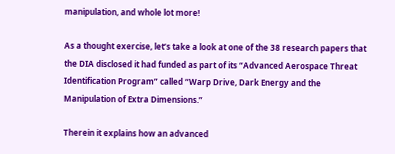manipulation, and whole lot more!

As a thought exercise, let’s take a look at one of the 38 research papers that the DIA disclosed it had funded as part of its “Advanced Aerospace Threat Identification Program” called “Warp Drive, Dark Energy and the Manipulation of Extra Dimensions.”

Therein it explains how an advanced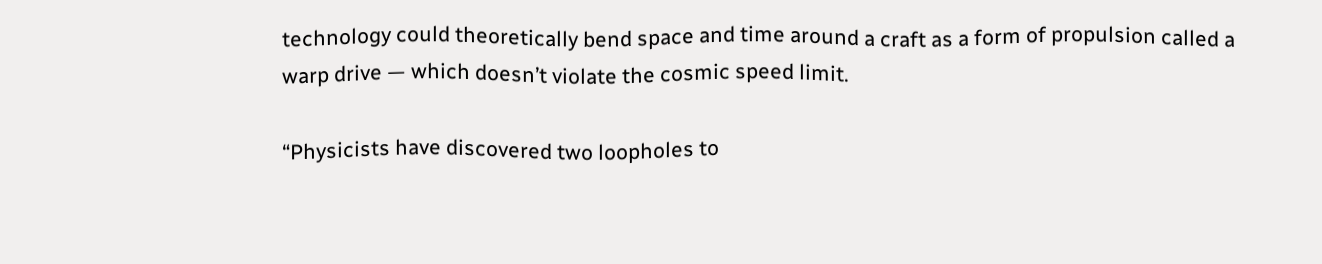technology could theoretically bend space and time around a craft as a form of propulsion called a warp drive — which doesn’t violate the cosmic speed limit.

“Physicists have discovered two loopholes to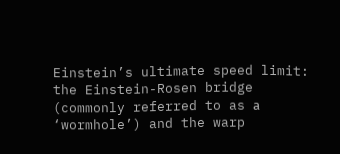Einstein’s ultimate speed limit: the Einstein-Rosen bridge (commonly referred to as а ‘wormhole’) and the warp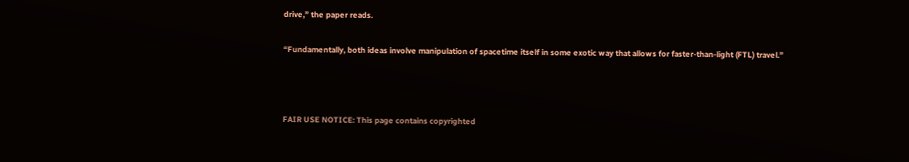drive,” the paper reads.

“Fundamentally, both ideas involve manipulation of spacetime itself in some exotic way that allows for faster-than-light (FTL) travel.”



FAIR USE NOTICE: This page contains copyrighted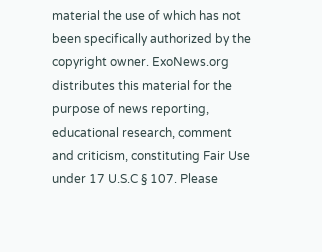material the use of which has not been specifically authorized by the copyright owner. ExoNews.org distributes this material for the purpose of news reporting, educational research, comment and criticism, constituting Fair Use under 17 U.S.C § 107. Please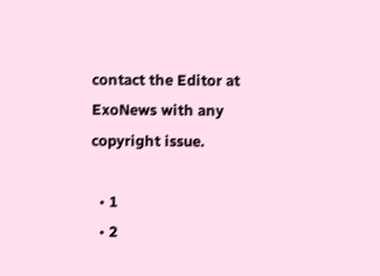contact the Editor at ExoNews with any copyright issue.

  • 1
  • 2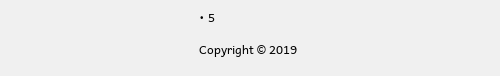• 5

Copyright © 2019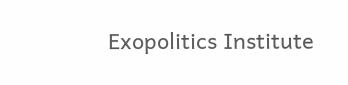Exopolitics Institute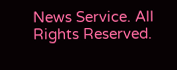News Service. All Rights Reserved.